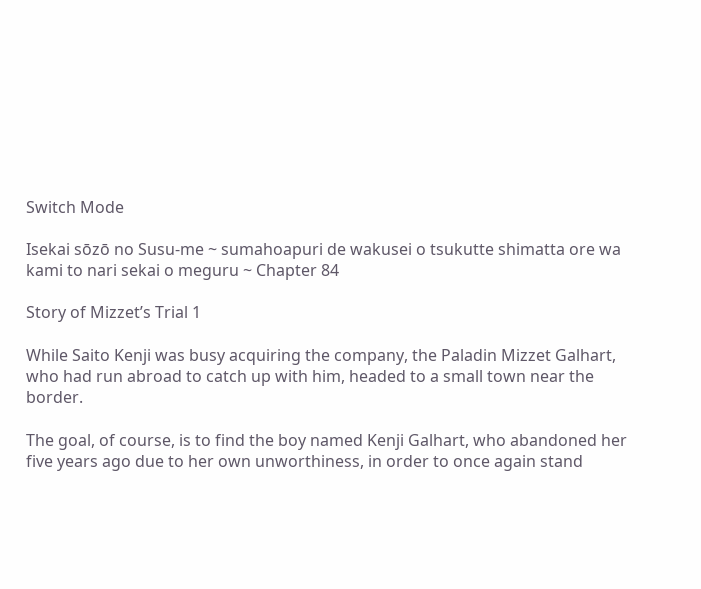Switch Mode

Isekai sōzō no Susu-me ~ sumahoapuri de wakusei o tsukutte shimatta ore wa kami to nari sekai o meguru ~ Chapter 84

Story of Mizzet’s Trial 1

While Saito Kenji was busy acquiring the company, the Paladin Mizzet Galhart, who had run abroad to catch up with him, headed to a small town near the border.

The goal, of course, is to find the boy named Kenji Galhart, who abandoned her five years ago due to her own unworthiness, in order to once again stand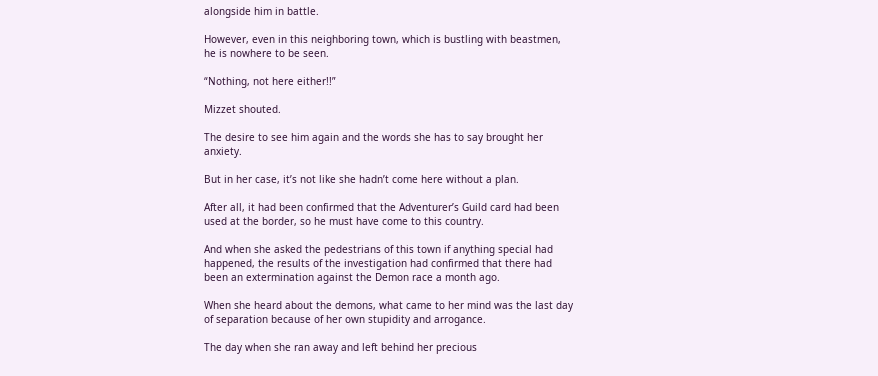alongside him in battle.

However, even in this neighboring town, which is bustling with beastmen, he is nowhere to be seen.

“Nothing, not here either!!”

Mizzet shouted.

The desire to see him again and the words she has to say brought her anxiety.

But in her case, it’s not like she hadn’t come here without a plan.

After all, it had been confirmed that the Adventurer’s Guild card had been used at the border, so he must have come to this country.

And when she asked the pedestrians of this town if anything special had happened, the results of the investigation had confirmed that there had been an extermination against the Demon race a month ago.

When she heard about the demons, what came to her mind was the last day of separation because of her own stupidity and arrogance.

The day when she ran away and left behind her precious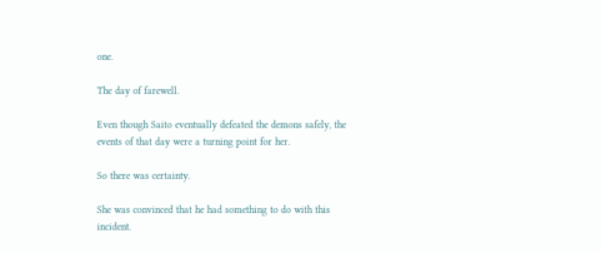one.

The day of farewell.

Even though Saito eventually defeated the demons safely, the events of that day were a turning point for her.

So there was certainty.

She was convinced that he had something to do with this incident.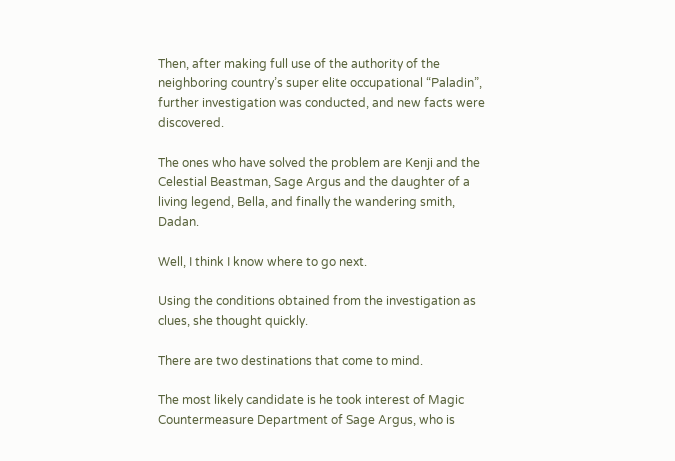Then, after making full use of the authority of the neighboring country’s super elite occupational “Paladin”, further investigation was conducted, and new facts were discovered.

The ones who have solved the problem are Kenji and the Celestial Beastman, Sage Argus and the daughter of a living legend, Bella, and finally the wandering smith, Dadan.

Well, I think I know where to go next.

Using the conditions obtained from the investigation as clues, she thought quickly.

There are two destinations that come to mind.

The most likely candidate is he took interest of Magic Countermeasure Department of Sage Argus, who is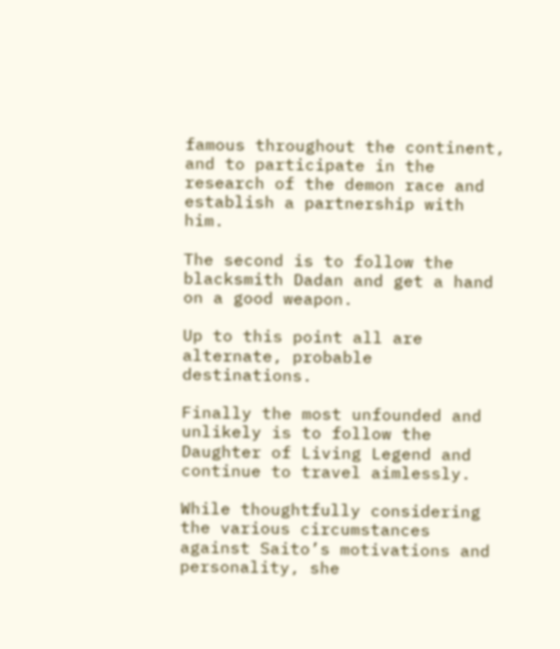famous throughout the continent, and to participate in the research of the demon race and establish a partnership with him.

The second is to follow the blacksmith Dadan and get a hand on a good weapon.

Up to this point all are alternate, probable destinations.

Finally the most unfounded and unlikely is to follow the Daughter of Living Legend and continue to travel aimlessly.

While thoughtfully considering the various circumstances against Saito’s motivations and personality, she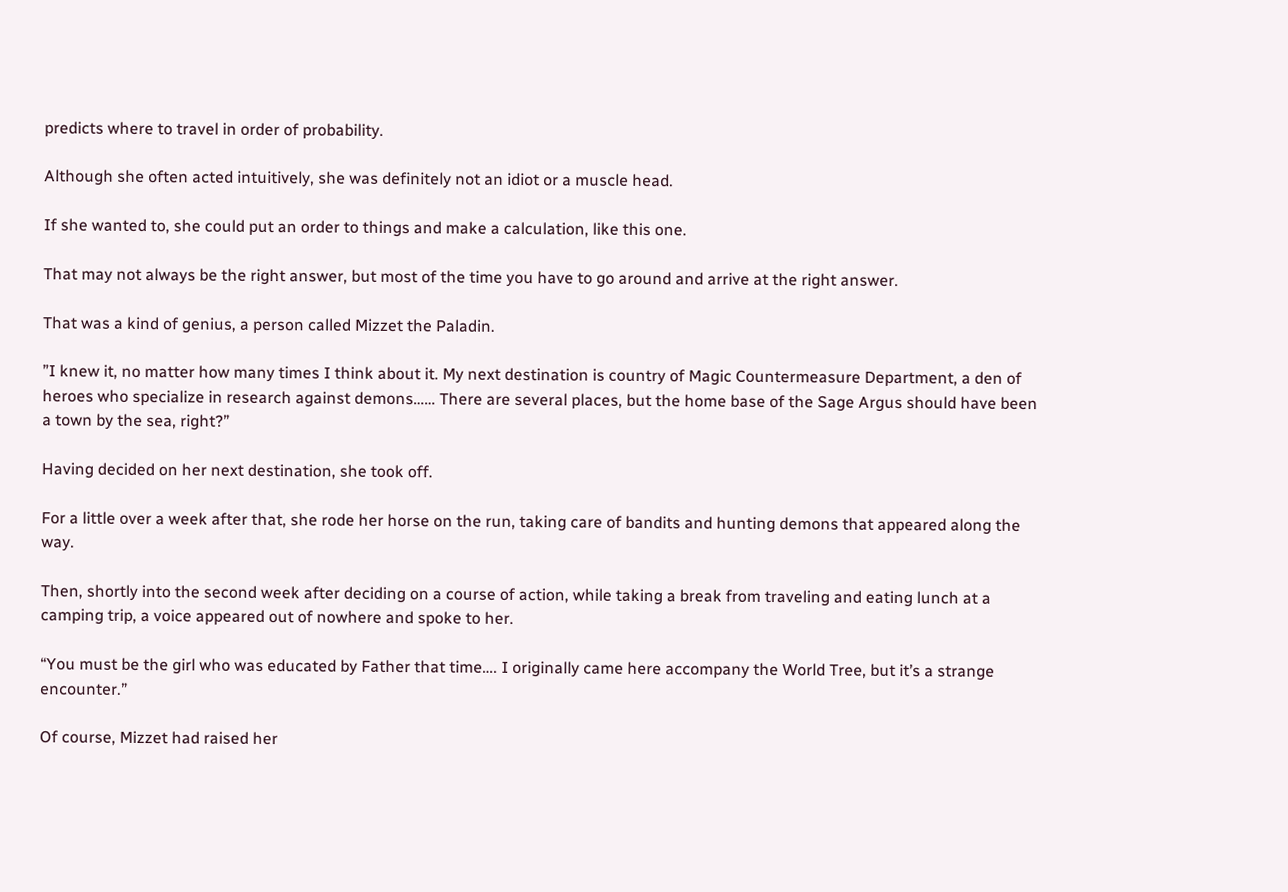predicts where to travel in order of probability.

Although she often acted intuitively, she was definitely not an idiot or a muscle head.

If she wanted to, she could put an order to things and make a calculation, like this one.

That may not always be the right answer, but most of the time you have to go around and arrive at the right answer.

That was a kind of genius, a person called Mizzet the Paladin.

”I knew it, no matter how many times I think about it. My next destination is country of Magic Countermeasure Department, a den of heroes who specialize in research against demons…… There are several places, but the home base of the Sage Argus should have been a town by the sea, right?”

Having decided on her next destination, she took off.

For a little over a week after that, she rode her horse on the run, taking care of bandits and hunting demons that appeared along the way.

Then, shortly into the second week after deciding on a course of action, while taking a break from traveling and eating lunch at a camping trip, a voice appeared out of nowhere and spoke to her.

“You must be the girl who was educated by Father that time…. I originally came here accompany the World Tree, but it’s a strange encounter.”

Of course, Mizzet had raised her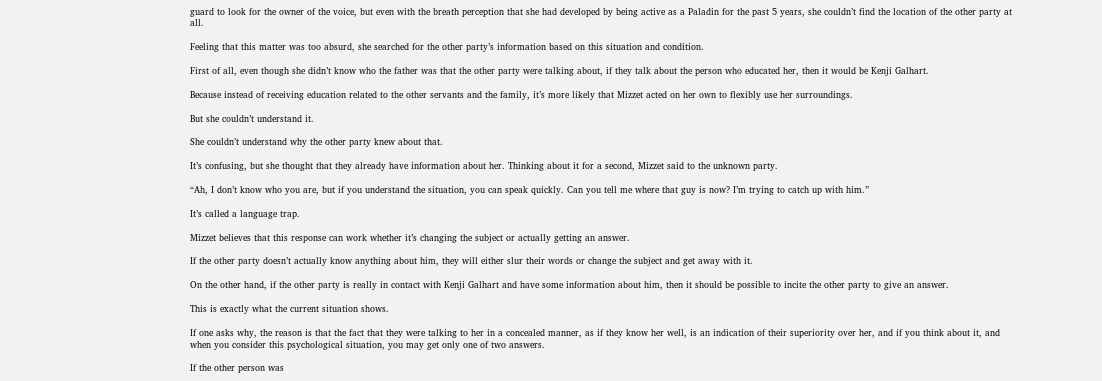guard to look for the owner of the voice, but even with the breath perception that she had developed by being active as a Paladin for the past 5 years, she couldn’t find the location of the other party at all.

Feeling that this matter was too absurd, she searched for the other party’s information based on this situation and condition.

First of all, even though she didn’t know who the father was that the other party were talking about, if they talk about the person who educated her, then it would be Kenji Galhart.

Because instead of receiving education related to the other servants and the family, it’s more likely that Mizzet acted on her own to flexibly use her surroundings.

But she couldn’t understand it.

She couldn’t understand why the other party knew about that.

It’s confusing, but she thought that they already have information about her. Thinking about it for a second, Mizzet said to the unknown party.

“Ah, I don’t know who you are, but if you understand the situation, you can speak quickly. Can you tell me where that guy is now? I’m trying to catch up with him.”

It’s called a language trap.

Mizzet believes that this response can work whether it’s changing the subject or actually getting an answer.

If the other party doesn’t actually know anything about him, they will either slur their words or change the subject and get away with it.

On the other hand, if the other party is really in contact with Kenji Galhart and have some information about him, then it should be possible to incite the other party to give an answer.

This is exactly what the current situation shows.

If one asks why, the reason is that the fact that they were talking to her in a concealed manner, as if they know her well, is an indication of their superiority over her, and if you think about it, and when you consider this psychological situation, you may get only one of two answers.

If the other person was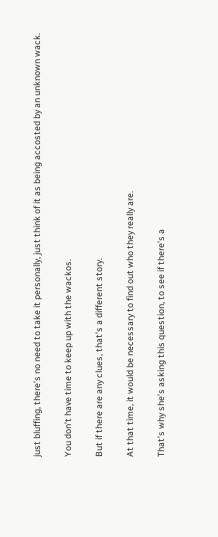just bluffing, there’s no need to take it personally, just think of it as being accosted by an unknown wack.

You don’t have time to keep up with the wackos.

But if there are any clues, that’s a different story.

At that time, it would be necessary to find out who they really are.

That’s why she’s asking this question, to see if there’s a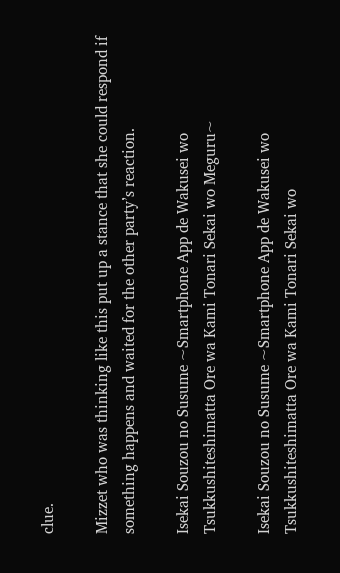clue.

Mizzet who was thinking like this put up a stance that she could respond if something happens and waited for the other party’s reaction.

Isekai Souzou no Susume ~Smartphone App de Wakusei wo Tsukkushiteshimatta Ore wa Kami Tonari Sekai wo Meguru~

Isekai Souzou no Susume ~Smartphone App de Wakusei wo Tsukkushiteshimatta Ore wa Kami Tonari Sekai wo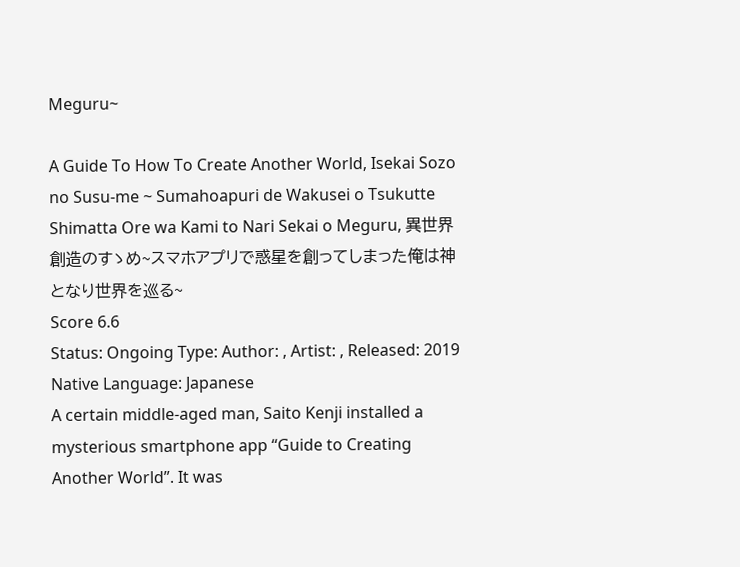Meguru~

A Guide To How To Create Another World, Isekai Sozo no Susu-me ~ Sumahoapuri de Wakusei o Tsukutte Shimatta Ore wa Kami to Nari Sekai o Meguru, 異世界創造のすゝめ~スマホアプリで惑星を創ってしまった俺は神となり世界を巡る~
Score 6.6
Status: Ongoing Type: Author: , Artist: , Released: 2019 Native Language: Japanese
A certain middle-aged man, Saito Kenji installed a mysterious smartphone app “Guide to Creating Another World”. It was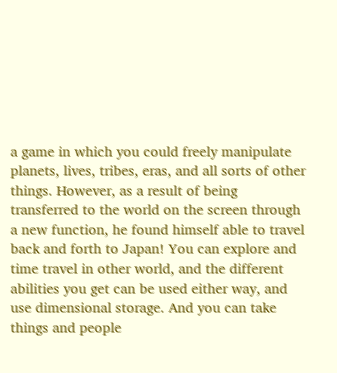a game in which you could freely manipulate planets, lives, tribes, eras, and all sorts of other things. However, as a result of being transferred to the world on the screen through a new function, he found himself able to travel back and forth to Japan! You can explore and time travel in other world, and the different abilities you get can be used either way, and use dimensional storage. And you can take things and people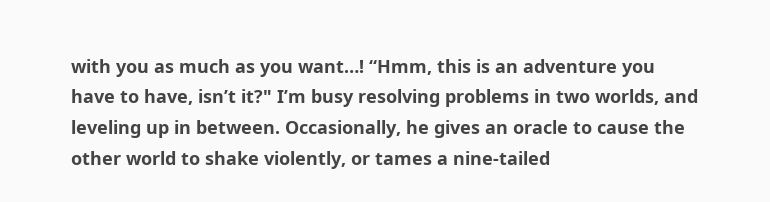with you as much as you want…! “Hmm, this is an adventure you have to have, isn’t it?" I’m busy resolving problems in two worlds, and leveling up in between. Occasionally, he gives an oracle to cause the other world to shake violently, or tames a nine-tailed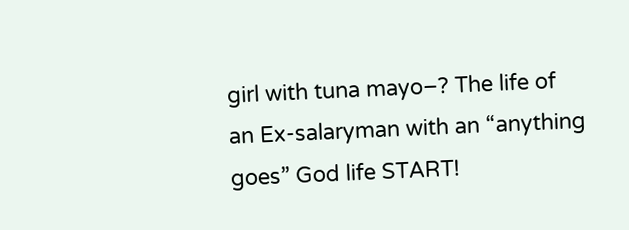girl with tuna mayo–? The life of an Ex-salaryman with an “anything goes” God life START!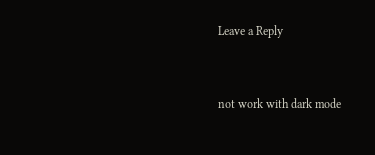Leave a Reply


not work with dark mode